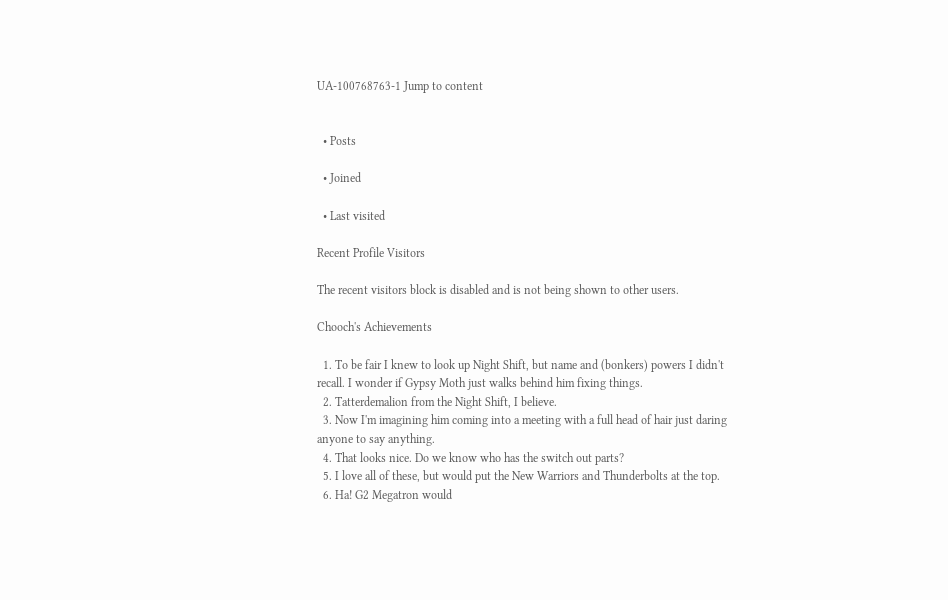UA-100768763-1 Jump to content


  • Posts

  • Joined

  • Last visited

Recent Profile Visitors

The recent visitors block is disabled and is not being shown to other users.

Chooch's Achievements

  1. To be fair I knew to look up Night Shift, but name and (bonkers) powers I didn't recall. I wonder if Gypsy Moth just walks behind him fixing things.
  2. Tatterdemalion from the Night Shift, I believe.
  3. Now I'm imagining him coming into a meeting with a full head of hair just daring anyone to say anything.
  4. That looks nice. Do we know who has the switch out parts?
  5. I love all of these, but would put the New Warriors and Thunderbolts at the top.
  6. Ha! G2 Megatron would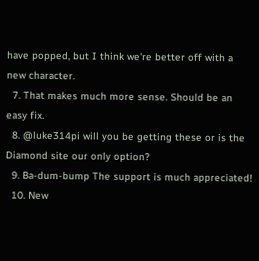have popped, but I think we're better off with a new character.
  7. That makes much more sense. Should be an easy fix.
  8. @luke314pi will you be getting these or is the Diamond site our only option?
  9. Ba-dum-bump The support is much appreciated!
  10. New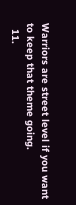Warriors are street level if you want to keep that theme going.
  11.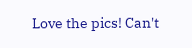Love the pics! Can't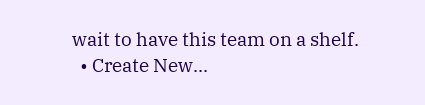wait to have this team on a shelf.
  • Create New...